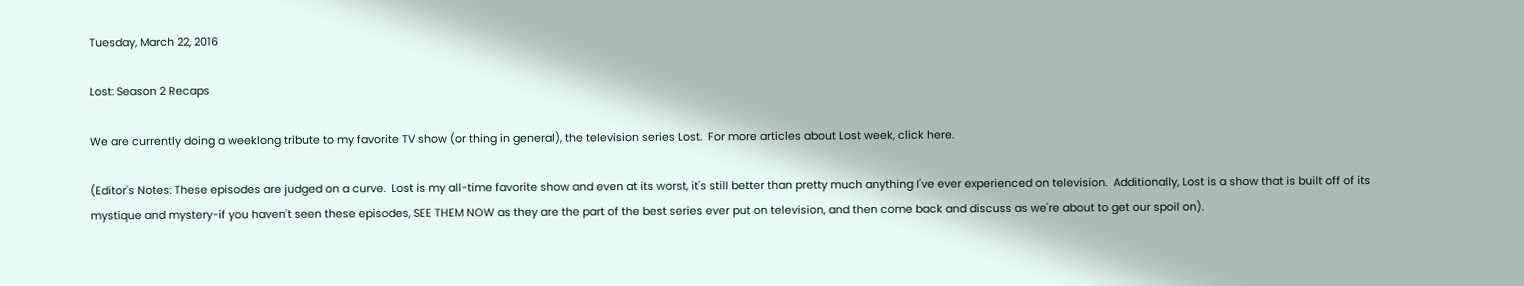Tuesday, March 22, 2016

Lost: Season 2 Recaps

We are currently doing a weeklong tribute to my favorite TV show (or thing in general), the television series Lost.  For more articles about Lost week, click here.

(Editor's Notes: These episodes are judged on a curve.  Lost is my all-time favorite show and even at its worst, it's still better than pretty much anything I've ever experienced on television.  Additionally, Lost is a show that is built off of its mystique and mystery-if you haven't seen these episodes, SEE THEM NOW as they are the part of the best series ever put on television, and then come back and discuss as we're about to get our spoil on).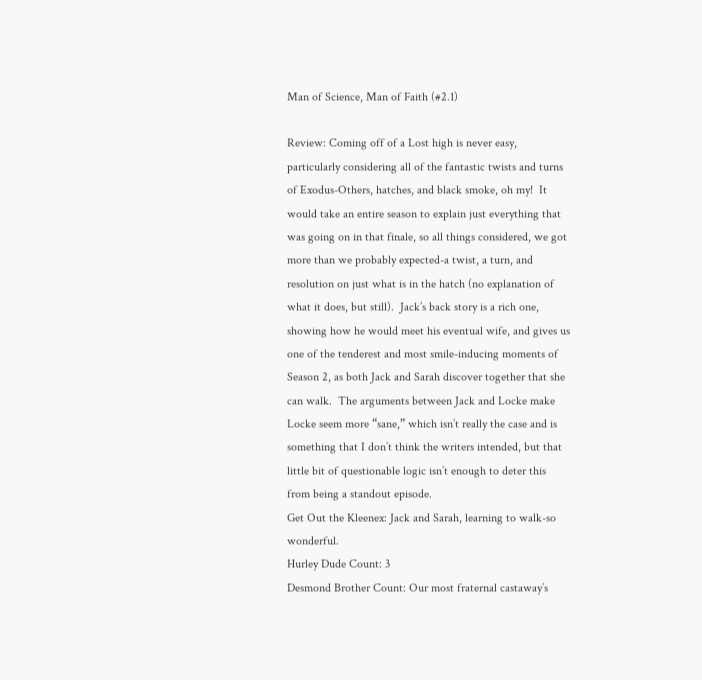Man of Science, Man of Faith (#2.1)

Review: Coming off of a Lost high is never easy, particularly considering all of the fantastic twists and turns of Exodus-Others, hatches, and black smoke, oh my!  It would take an entire season to explain just everything that was going on in that finale, so all things considered, we got more than we probably expected-a twist, a turn, and resolution on just what is in the hatch (no explanation of what it does, but still).  Jack’s back story is a rich one, showing how he would meet his eventual wife, and gives us one of the tenderest and most smile-inducing moments of Season 2, as both Jack and Sarah discover together that she can walk.  The arguments between Jack and Locke make Locke seem more “sane,” which isn’t really the case and is something that I don’t think the writers intended, but that little bit of questionable logic isn’t enough to deter this from being a standout episode.
Get Out the Kleenex: Jack and Sarah, learning to walk-so wonderful.
Hurley Dude Count: 3
Desmond Brother Count: Our most fraternal castaway’s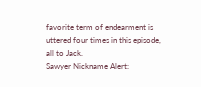favorite term of endearment is uttered four times in this episode, all to Jack.
Sawyer Nickname Alert: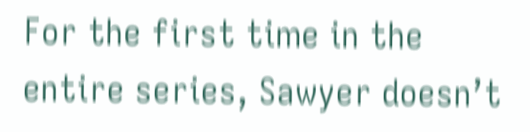For the first time in the entire series, Sawyer doesn’t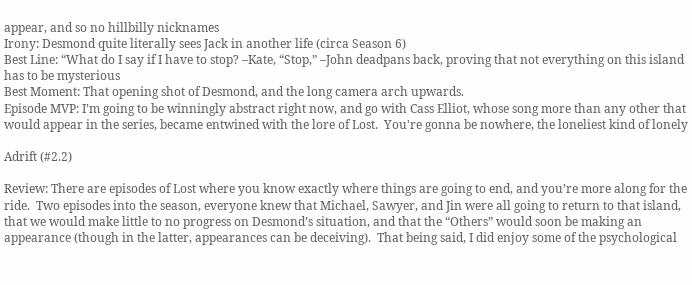appear, and so no hillbilly nicknames
Irony: Desmond quite literally sees Jack in another life (circa Season 6)
Best Line: “What do I say if I have to stop? –Kate, “Stop,” –John deadpans back, proving that not everything on this island has to be mysterious
Best Moment: That opening shot of Desmond, and the long camera arch upwards.
Episode MVP: I’m going to be winningly abstract right now, and go with Cass Elliot, whose song more than any other that would appear in the series, became entwined with the lore of Lost.  You're gonna be nowhere, the loneliest kind of lonely

Adrift (#2.2)

Review: There are episodes of Lost where you know exactly where things are going to end, and you’re more along for the ride.  Two episodes into the season, everyone knew that Michael, Sawyer, and Jin were all going to return to that island, that we would make little to no progress on Desmond’s situation, and that the “Others” would soon be making an appearance (though in the latter, appearances can be deceiving).  That being said, I did enjoy some of the psychological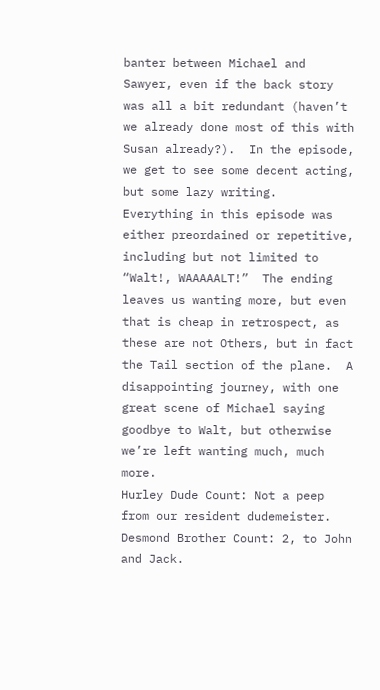banter between Michael and Sawyer, even if the back story was all a bit redundant (haven’t we already done most of this with Susan already?).  In the episode, we get to see some decent acting, but some lazy writing.  Everything in this episode was either preordained or repetitive, including but not limited to “Walt!, WAAAAALT!”  The ending leaves us wanting more, but even that is cheap in retrospect, as these are not Others, but in fact the Tail section of the plane.  A disappointing journey, with one great scene of Michael saying goodbye to Walt, but otherwise we’re left wanting much, much more.
Hurley Dude Count: Not a peep from our resident dudemeister.
Desmond Brother Count: 2, to John and Jack.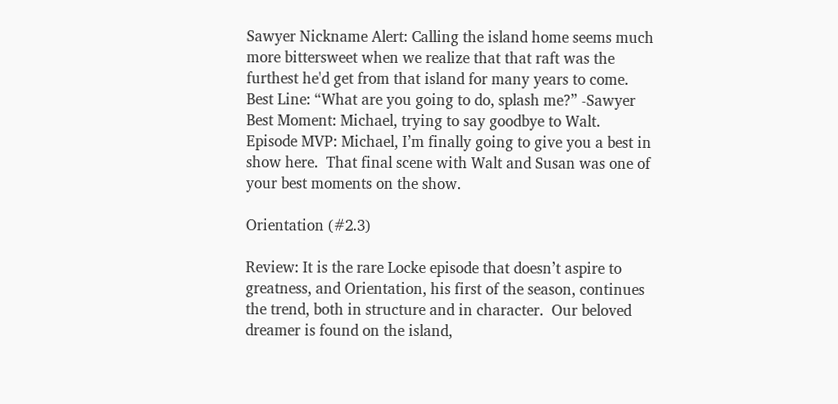Sawyer Nickname Alert: Calling the island home seems much more bittersweet when we realize that that raft was the furthest he'd get from that island for many years to come.
Best Line: “What are you going to do, splash me?” -Sawyer
Best Moment: Michael, trying to say goodbye to Walt.
Episode MVP: Michael, I’m finally going to give you a best in show here.  That final scene with Walt and Susan was one of your best moments on the show.

Orientation (#2.3)

Review: It is the rare Locke episode that doesn’t aspire to greatness, and Orientation, his first of the season, continues the trend, both in structure and in character.  Our beloved dreamer is found on the island,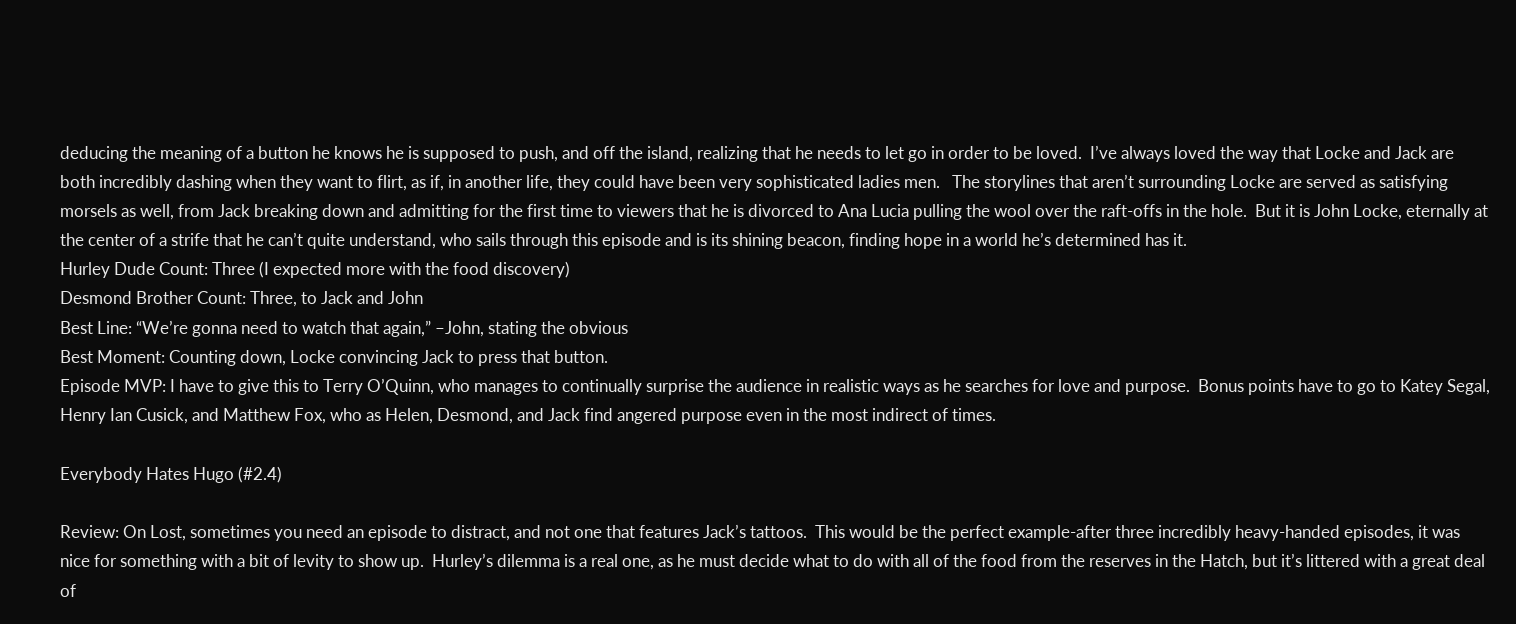deducing the meaning of a button he knows he is supposed to push, and off the island, realizing that he needs to let go in order to be loved.  I’ve always loved the way that Locke and Jack are both incredibly dashing when they want to flirt, as if, in another life, they could have been very sophisticated ladies men.   The storylines that aren’t surrounding Locke are served as satisfying morsels as well, from Jack breaking down and admitting for the first time to viewers that he is divorced to Ana Lucia pulling the wool over the raft-offs in the hole.  But it is John Locke, eternally at the center of a strife that he can’t quite understand, who sails through this episode and is its shining beacon, finding hope in a world he’s determined has it.
Hurley Dude Count: Three (I expected more with the food discovery)
Desmond Brother Count: Three, to Jack and John
Best Line: “We’re gonna need to watch that again,” –John, stating the obvious
Best Moment: Counting down, Locke convincing Jack to press that button.
Episode MVP: I have to give this to Terry O’Quinn, who manages to continually surprise the audience in realistic ways as he searches for love and purpose.  Bonus points have to go to Katey Segal, Henry Ian Cusick, and Matthew Fox, who as Helen, Desmond, and Jack find angered purpose even in the most indirect of times.

Everybody Hates Hugo (#2.4)

Review: On Lost, sometimes you need an episode to distract, and not one that features Jack’s tattoos.  This would be the perfect example-after three incredibly heavy-handed episodes, it was nice for something with a bit of levity to show up.  Hurley’s dilemma is a real one, as he must decide what to do with all of the food from the reserves in the Hatch, but it’s littered with a great deal of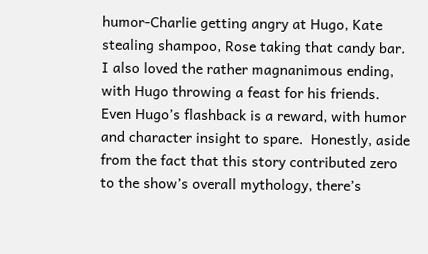humor-Charlie getting angry at Hugo, Kate stealing shampoo, Rose taking that candy bar.  I also loved the rather magnanimous ending, with Hugo throwing a feast for his friends.  Even Hugo’s flashback is a reward, with humor and character insight to spare.  Honestly, aside from the fact that this story contributed zero to the show’s overall mythology, there’s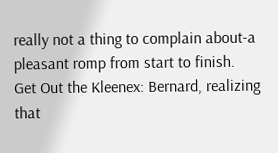really not a thing to complain about-a pleasant romp from start to finish.
Get Out the Kleenex: Bernard, realizing that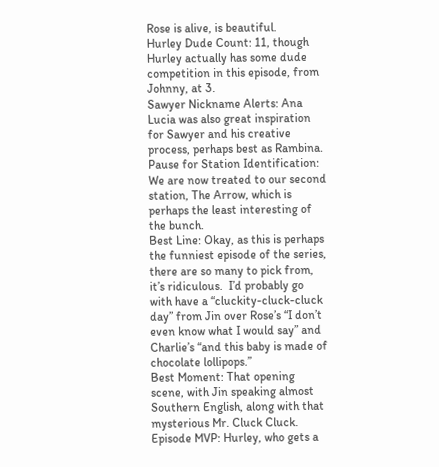Rose is alive, is beautiful.
Hurley Dude Count: 11, though Hurley actually has some dude competition in this episode, from Johnny, at 3.
Sawyer Nickname Alerts: Ana Lucia was also great inspiration for Sawyer and his creative process, perhaps best as Rambina.
Pause for Station Identification: We are now treated to our second station, The Arrow, which is perhaps the least interesting of the bunch.
Best Line: Okay, as this is perhaps the funniest episode of the series, there are so many to pick from, it’s ridiculous.  I’d probably go with have a “cluckity-cluck-cluck day” from Jin over Rose’s “I don’t even know what I would say” and Charlie’s “and this baby is made of chocolate lollipops.”
Best Moment: That opening scene, with Jin speaking almost Southern English, along with that mysterious Mr. Cluck Cluck.
Episode MVP: Hurley, who gets a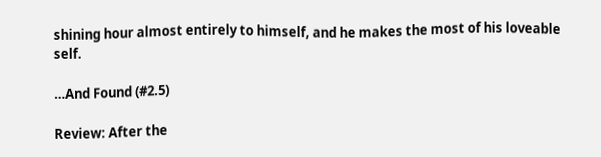shining hour almost entirely to himself, and he makes the most of his loveable self.

…And Found (#2.5)

Review: After the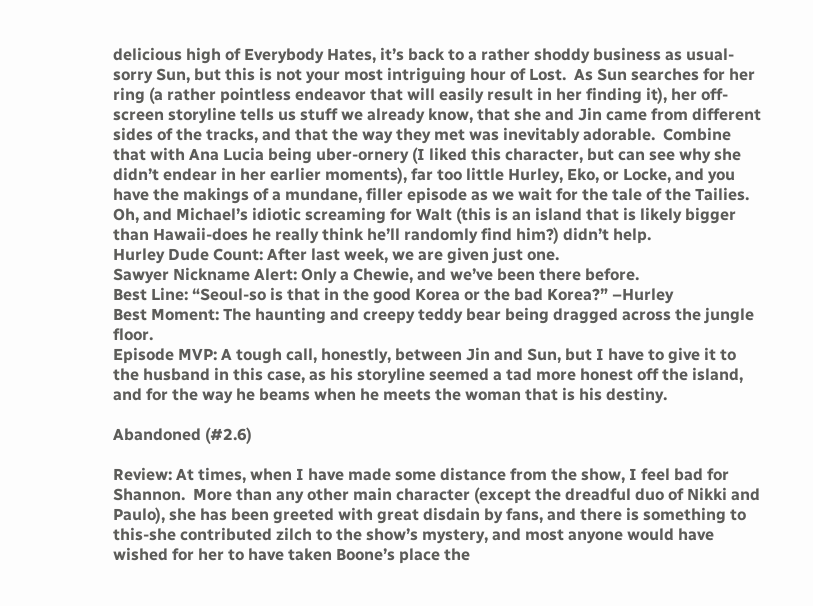delicious high of Everybody Hates, it’s back to a rather shoddy business as usual-sorry Sun, but this is not your most intriguing hour of Lost.  As Sun searches for her ring (a rather pointless endeavor that will easily result in her finding it), her off-screen storyline tells us stuff we already know, that she and Jin came from different sides of the tracks, and that the way they met was inevitably adorable.  Combine that with Ana Lucia being uber-ornery (I liked this character, but can see why she didn’t endear in her earlier moments), far too little Hurley, Eko, or Locke, and you have the makings of a mundane, filler episode as we wait for the tale of the Tailies.  Oh, and Michael’s idiotic screaming for Walt (this is an island that is likely bigger than Hawaii-does he really think he’ll randomly find him?) didn’t help.
Hurley Dude Count: After last week, we are given just one.
Sawyer Nickname Alert: Only a Chewie, and we’ve been there before.
Best Line: “Seoul-so is that in the good Korea or the bad Korea?” –Hurley
Best Moment: The haunting and creepy teddy bear being dragged across the jungle floor.
Episode MVP: A tough call, honestly, between Jin and Sun, but I have to give it to the husband in this case, as his storyline seemed a tad more honest off the island, and for the way he beams when he meets the woman that is his destiny.

Abandoned (#2.6)

Review: At times, when I have made some distance from the show, I feel bad for Shannon.  More than any other main character (except the dreadful duo of Nikki and Paulo), she has been greeted with great disdain by fans, and there is something to this-she contributed zilch to the show’s mystery, and most anyone would have wished for her to have taken Boone’s place the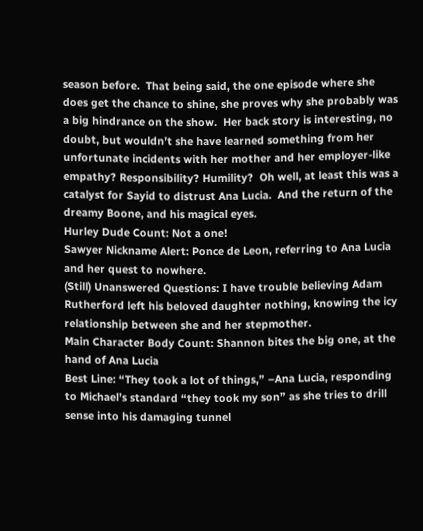season before.  That being said, the one episode where she does get the chance to shine, she proves why she probably was a big hindrance on the show.  Her back story is interesting, no doubt, but wouldn’t she have learned something from her unfortunate incidents with her mother and her employer-like empathy? Responsibility? Humility?  Oh well, at least this was a catalyst for Sayid to distrust Ana Lucia.  And the return of the dreamy Boone, and his magical eyes.
Hurley Dude Count: Not a one!
Sawyer Nickname Alert: Ponce de Leon, referring to Ana Lucia and her quest to nowhere.
(Still) Unanswered Questions: I have trouble believing Adam Rutherford left his beloved daughter nothing, knowing the icy relationship between she and her stepmother.
Main Character Body Count: Shannon bites the big one, at the hand of Ana Lucia
Best Line: “They took a lot of things,” –Ana Lucia, responding to Michael’s standard “they took my son” as she tries to drill sense into his damaging tunnel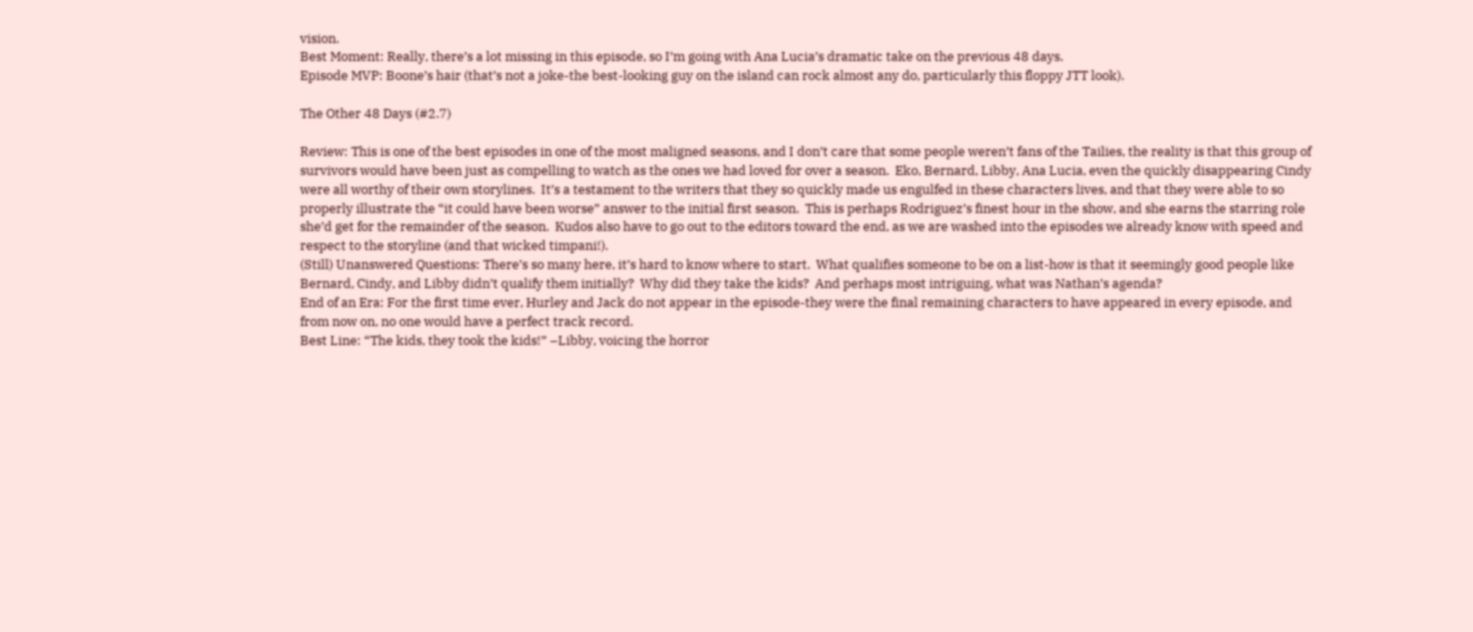vision.
Best Moment: Really, there’s a lot missing in this episode, so I’m going with Ana Lucia’s dramatic take on the previous 48 days.
Episode MVP: Boone’s hair (that’s not a joke-the best-looking guy on the island can rock almost any do, particularly this floppy JTT look).

The Other 48 Days (#2.7)

Review: This is one of the best episodes in one of the most maligned seasons, and I don’t care that some people weren’t fans of the Tailies, the reality is that this group of survivors would have been just as compelling to watch as the ones we had loved for over a season.  Eko, Bernard, Libby, Ana Lucia, even the quickly disappearing Cindy were all worthy of their own storylines.  It’s a testament to the writers that they so quickly made us engulfed in these characters lives, and that they were able to so properly illustrate the “it could have been worse” answer to the initial first season.  This is perhaps Rodriguez’s finest hour in the show, and she earns the starring role she’d get for the remainder of the season.  Kudos also have to go out to the editors toward the end, as we are washed into the episodes we already know with speed and respect to the storyline (and that wicked timpani!).
(Still) Unanswered Questions: There’s so many here, it’s hard to know where to start.  What qualifies someone to be on a list-how is that it seemingly good people like Bernard, Cindy, and Libby didn’t qualify them initially?  Why did they take the kids?  And perhaps most intriguing, what was Nathan’s agenda?
End of an Era: For the first time ever, Hurley and Jack do not appear in the episode-they were the final remaining characters to have appeared in every episode, and from now on, no one would have a perfect track record.
Best Line: “The kids, they took the kids!” –Libby, voicing the horror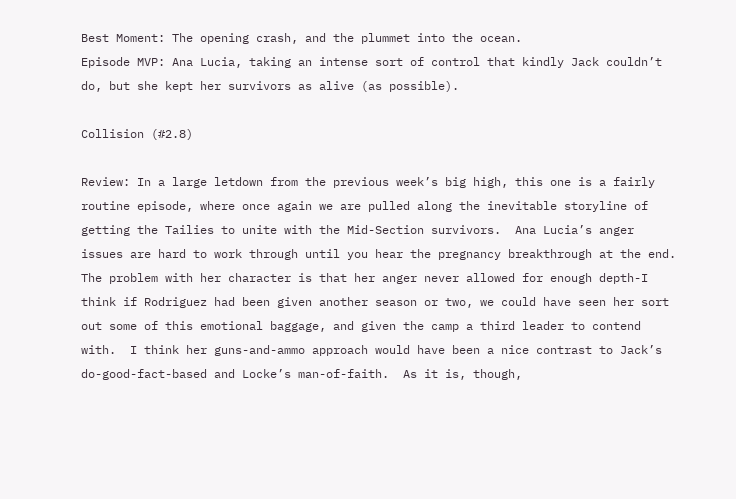Best Moment: The opening crash, and the plummet into the ocean.
Episode MVP: Ana Lucia, taking an intense sort of control that kindly Jack couldn’t do, but she kept her survivors as alive (as possible).

Collision (#2.8)

Review: In a large letdown from the previous week’s big high, this one is a fairly routine episode, where once again we are pulled along the inevitable storyline of getting the Tailies to unite with the Mid-Section survivors.  Ana Lucia’s anger issues are hard to work through until you hear the pregnancy breakthrough at the end.  The problem with her character is that her anger never allowed for enough depth-I think if Rodriguez had been given another season or two, we could have seen her sort out some of this emotional baggage, and given the camp a third leader to contend with.  I think her guns-and-ammo approach would have been a nice contrast to Jack’s do-good-fact-based and Locke’s man-of-faith.  As it is, though,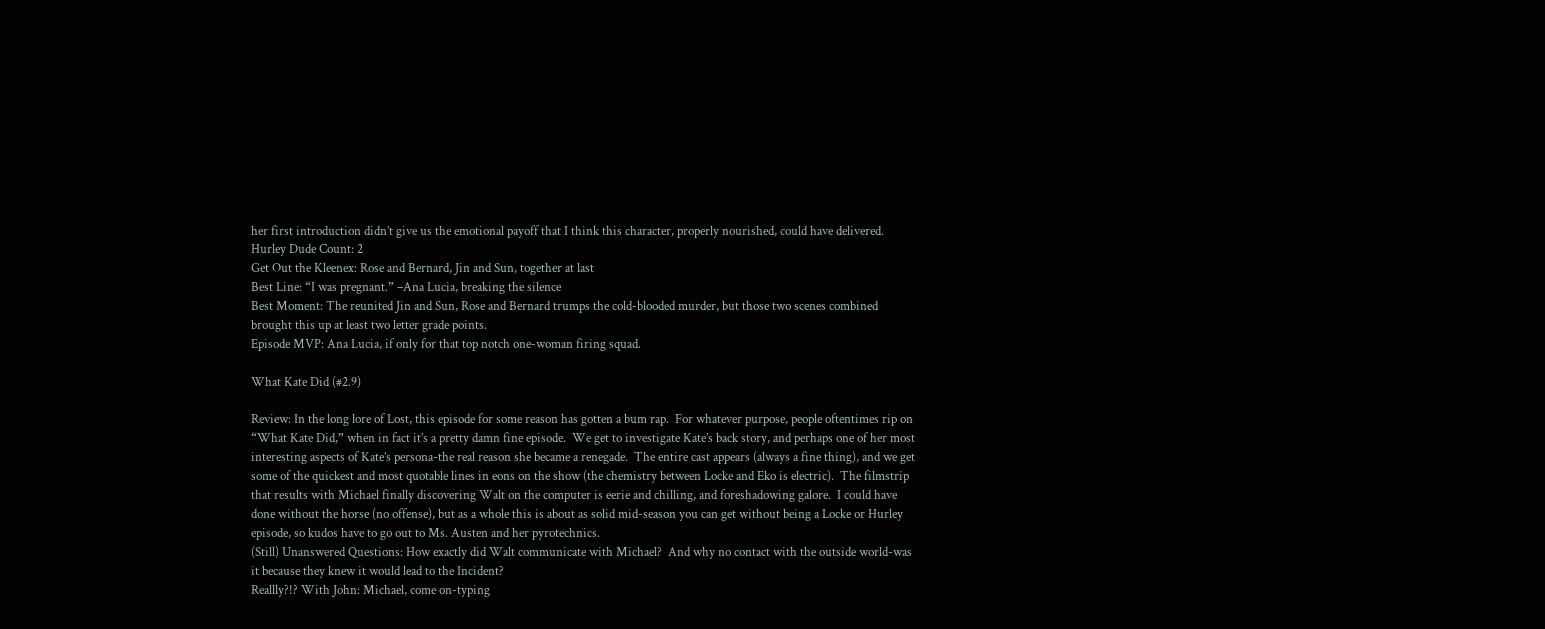her first introduction didn’t give us the emotional payoff that I think this character, properly nourished, could have delivered.
Hurley Dude Count: 2
Get Out the Kleenex: Rose and Bernard, Jin and Sun, together at last
Best Line: “I was pregnant.” –Ana Lucia, breaking the silence
Best Moment: The reunited Jin and Sun, Rose and Bernard trumps the cold-blooded murder, but those two scenes combined brought this up at least two letter grade points.
Episode MVP: Ana Lucia, if only for that top notch one-woman firing squad.

What Kate Did (#2.9)

Review: In the long lore of Lost, this episode for some reason has gotten a bum rap.  For whatever purpose, people oftentimes rip on “What Kate Did,” when in fact it’s a pretty damn fine episode.  We get to investigate Kate’s back story, and perhaps one of her most interesting aspects of Kate’s persona-the real reason she became a renegade.  The entire cast appears (always a fine thing), and we get some of the quickest and most quotable lines in eons on the show (the chemistry between Locke and Eko is electric).  The filmstrip that results with Michael finally discovering Walt on the computer is eerie and chilling, and foreshadowing galore.  I could have done without the horse (no offense), but as a whole this is about as solid mid-season you can get without being a Locke or Hurley episode, so kudos have to go out to Ms. Austen and her pyrotechnics.
(Still) Unanswered Questions: How exactly did Walt communicate with Michael?  And why no contact with the outside world-was it because they knew it would lead to the Incident?
Reallly?!? With John: Michael, come on-typing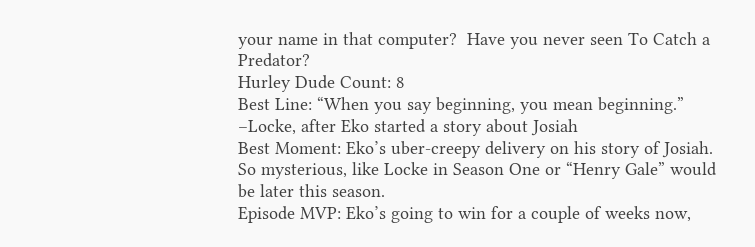your name in that computer?  Have you never seen To Catch a Predator?
Hurley Dude Count: 8
Best Line: “When you say beginning, you mean beginning.” –Locke, after Eko started a story about Josiah
Best Moment: Eko’s uber-creepy delivery on his story of Josiah.  So mysterious, like Locke in Season One or “Henry Gale” would be later this season.
Episode MVP: Eko’s going to win for a couple of weeks now,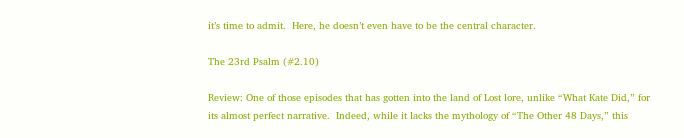it’s time to admit.  Here, he doesn’t even have to be the central character.

The 23rd Psalm (#2.10)

Review: One of those episodes that has gotten into the land of Lost lore, unlike “What Kate Did,” for its almost perfect narrative.  Indeed, while it lacks the mythology of “The Other 48 Days,” this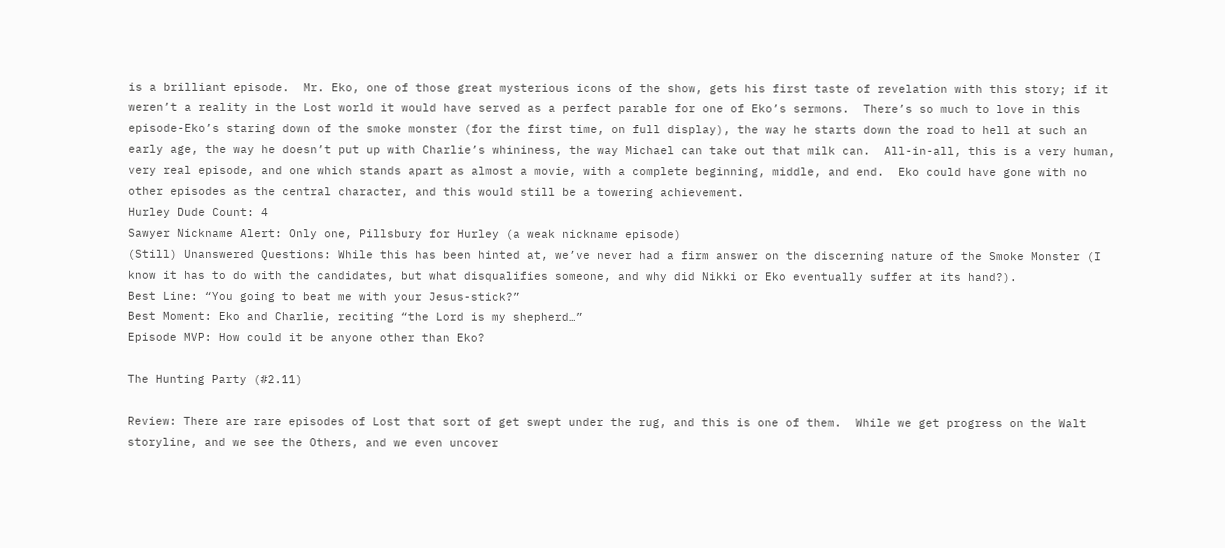is a brilliant episode.  Mr. Eko, one of those great mysterious icons of the show, gets his first taste of revelation with this story; if it weren’t a reality in the Lost world it would have served as a perfect parable for one of Eko’s sermons.  There’s so much to love in this episode-Eko’s staring down of the smoke monster (for the first time, on full display), the way he starts down the road to hell at such an early age, the way he doesn’t put up with Charlie’s whininess, the way Michael can take out that milk can.  All-in-all, this is a very human, very real episode, and one which stands apart as almost a movie, with a complete beginning, middle, and end.  Eko could have gone with no other episodes as the central character, and this would still be a towering achievement.
Hurley Dude Count: 4
Sawyer Nickname Alert: Only one, Pillsbury for Hurley (a weak nickname episode)
(Still) Unanswered Questions: While this has been hinted at, we’ve never had a firm answer on the discerning nature of the Smoke Monster (I know it has to do with the candidates, but what disqualifies someone, and why did Nikki or Eko eventually suffer at its hand?).
Best Line: “You going to beat me with your Jesus-stick?”
Best Moment: Eko and Charlie, reciting “the Lord is my shepherd…”
Episode MVP: How could it be anyone other than Eko?

The Hunting Party (#2.11)

Review: There are rare episodes of Lost that sort of get swept under the rug, and this is one of them.  While we get progress on the Walt storyline, and we see the Others, and we even uncover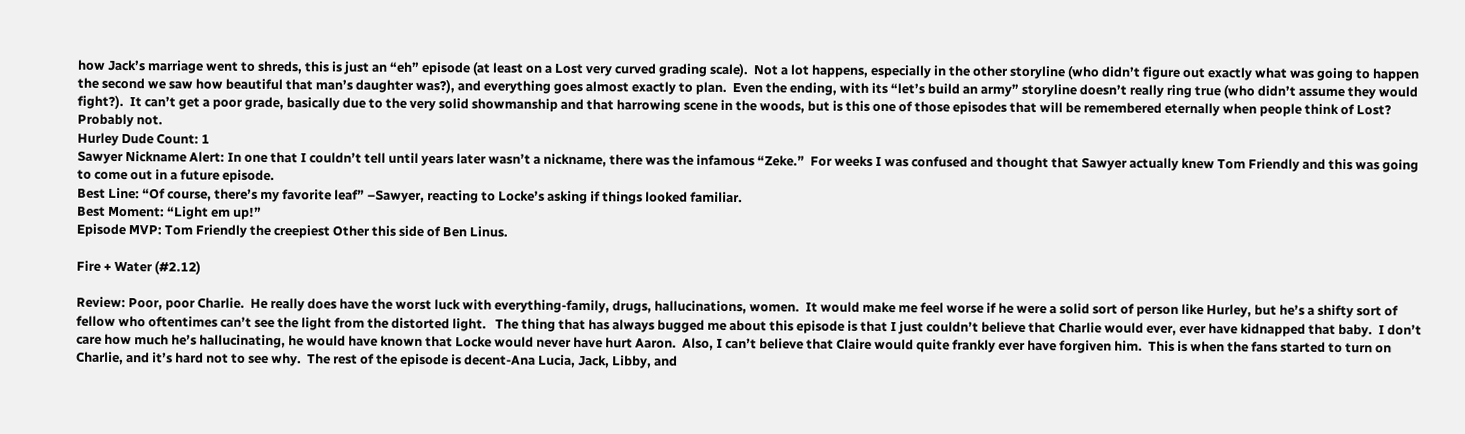how Jack’s marriage went to shreds, this is just an “eh” episode (at least on a Lost very curved grading scale).  Not a lot happens, especially in the other storyline (who didn’t figure out exactly what was going to happen the second we saw how beautiful that man’s daughter was?), and everything goes almost exactly to plan.  Even the ending, with its “let’s build an army” storyline doesn’t really ring true (who didn’t assume they would fight?).  It can’t get a poor grade, basically due to the very solid showmanship and that harrowing scene in the woods, but is this one of those episodes that will be remembered eternally when people think of Lost?  Probably not.
Hurley Dude Count: 1
Sawyer Nickname Alert: In one that I couldn’t tell until years later wasn’t a nickname, there was the infamous “Zeke.”  For weeks I was confused and thought that Sawyer actually knew Tom Friendly and this was going to come out in a future episode.
Best Line: “Of course, there’s my favorite leaf” –Sawyer, reacting to Locke’s asking if things looked familiar.
Best Moment: “Light em up!”
Episode MVP: Tom Friendly the creepiest Other this side of Ben Linus.

Fire + Water (#2.12)

Review: Poor, poor Charlie.  He really does have the worst luck with everything-family, drugs, hallucinations, women.  It would make me feel worse if he were a solid sort of person like Hurley, but he’s a shifty sort of fellow who oftentimes can’t see the light from the distorted light.   The thing that has always bugged me about this episode is that I just couldn’t believe that Charlie would ever, ever have kidnapped that baby.  I don’t care how much he’s hallucinating, he would have known that Locke would never have hurt Aaron.  Also, I can’t believe that Claire would quite frankly ever have forgiven him.  This is when the fans started to turn on Charlie, and it’s hard not to see why.  The rest of the episode is decent-Ana Lucia, Jack, Libby, and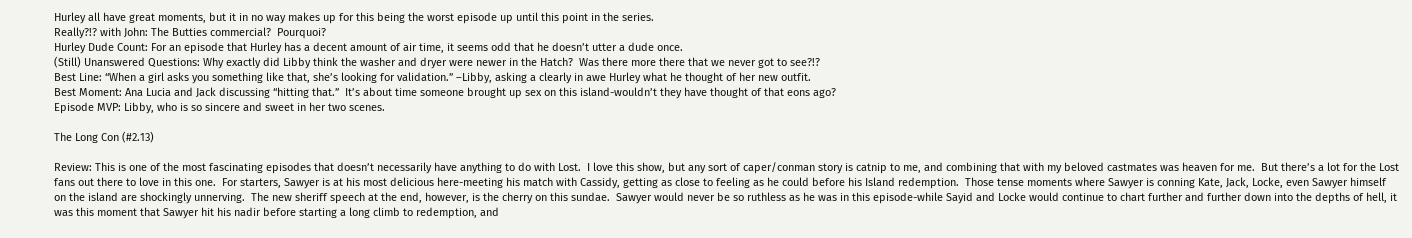Hurley all have great moments, but it in no way makes up for this being the worst episode up until this point in the series.
Really?!? with John: The Butties commercial?  Pourquoi?
Hurley Dude Count: For an episode that Hurley has a decent amount of air time, it seems odd that he doesn’t utter a dude once.
(Still) Unanswered Questions: Why exactly did Libby think the washer and dryer were newer in the Hatch?  Was there more there that we never got to see?!?
Best Line: “When a girl asks you something like that, she’s looking for validation.” –Libby, asking a clearly in awe Hurley what he thought of her new outfit.
Best Moment: Ana Lucia and Jack discussing “hitting that.”  It’s about time someone brought up sex on this island-wouldn’t they have thought of that eons ago?
Episode MVP: Libby, who is so sincere and sweet in her two scenes.

The Long Con (#2.13)

Review: This is one of the most fascinating episodes that doesn’t necessarily have anything to do with Lost.  I love this show, but any sort of caper/conman story is catnip to me, and combining that with my beloved castmates was heaven for me.  But there’s a lot for the Lost fans out there to love in this one.  For starters, Sawyer is at his most delicious here-meeting his match with Cassidy, getting as close to feeling as he could before his Island redemption.  Those tense moments where Sawyer is conning Kate, Jack, Locke, even Sawyer himself on the island are shockingly unnerving.  The new sheriff speech at the end, however, is the cherry on this sundae.  Sawyer would never be so ruthless as he was in this episode-while Sayid and Locke would continue to chart further and further down into the depths of hell, it was this moment that Sawyer hit his nadir before starting a long climb to redemption, and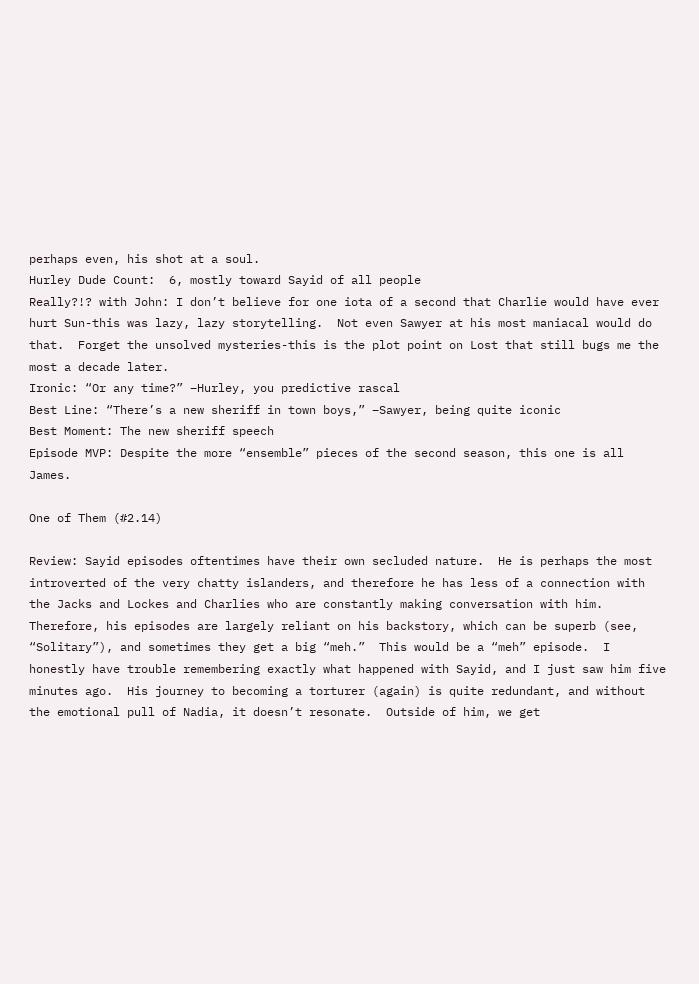perhaps even, his shot at a soul.
Hurley Dude Count:  6, mostly toward Sayid of all people
Really?!? with John: I don’t believe for one iota of a second that Charlie would have ever hurt Sun-this was lazy, lazy storytelling.  Not even Sawyer at his most maniacal would do that.  Forget the unsolved mysteries-this is the plot point on Lost that still bugs me the most a decade later.
Ironic: “Or any time?” –Hurley, you predictive rascal
Best Line: “There’s a new sheriff in town boys,” –Sawyer, being quite iconic
Best Moment: The new sheriff speech
Episode MVP: Despite the more “ensemble” pieces of the second season, this one is all James.

One of Them (#2.14)

Review: Sayid episodes oftentimes have their own secluded nature.  He is perhaps the most introverted of the very chatty islanders, and therefore he has less of a connection with the Jacks and Lockes and Charlies who are constantly making conversation with him.  Therefore, his episodes are largely reliant on his backstory, which can be superb (see, “Solitary”), and sometimes they get a big “meh.”  This would be a “meh” episode.  I honestly have trouble remembering exactly what happened with Sayid, and I just saw him five minutes ago.  His journey to becoming a torturer (again) is quite redundant, and without the emotional pull of Nadia, it doesn’t resonate.  Outside of him, we get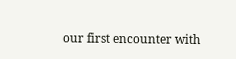our first encounter with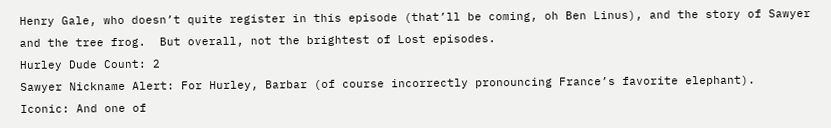Henry Gale, who doesn’t quite register in this episode (that’ll be coming, oh Ben Linus), and the story of Sawyer and the tree frog.  But overall, not the brightest of Lost episodes.
Hurley Dude Count: 2
Sawyer Nickname Alert: For Hurley, Barbar (of course incorrectly pronouncing France’s favorite elephant).
Iconic: And one of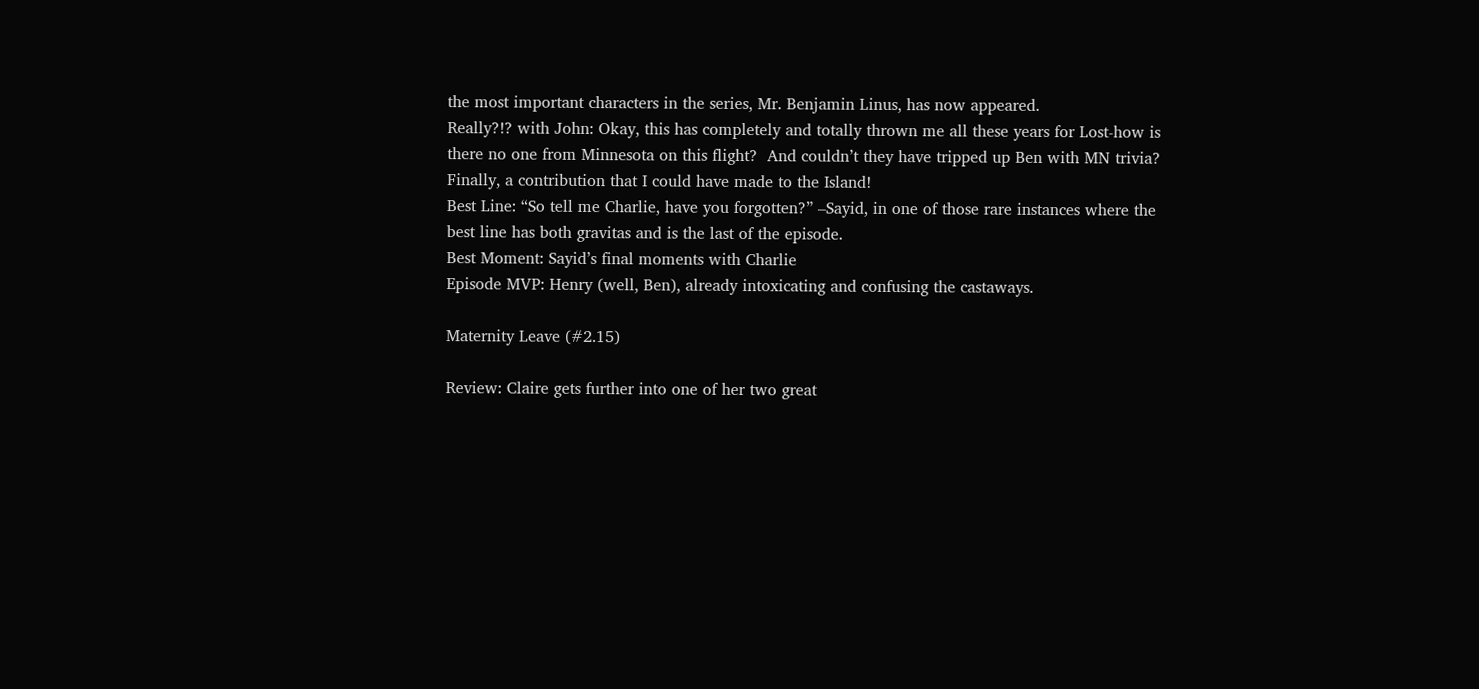the most important characters in the series, Mr. Benjamin Linus, has now appeared.
Really?!? with John: Okay, this has completely and totally thrown me all these years for Lost-how is there no one from Minnesota on this flight?  And couldn’t they have tripped up Ben with MN trivia?  Finally, a contribution that I could have made to the Island!
Best Line: “So tell me Charlie, have you forgotten?” –Sayid, in one of those rare instances where the best line has both gravitas and is the last of the episode.
Best Moment: Sayid’s final moments with Charlie
Episode MVP: Henry (well, Ben), already intoxicating and confusing the castaways.

Maternity Leave (#2.15)

Review: Claire gets further into one of her two great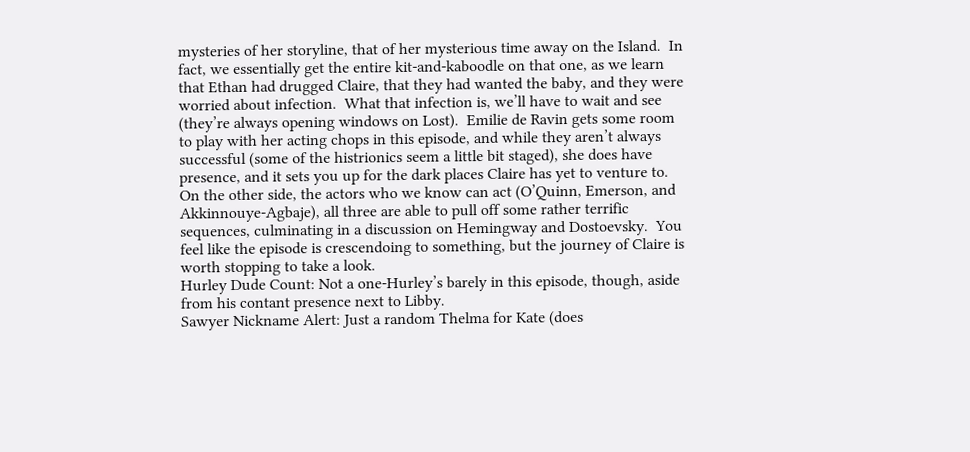mysteries of her storyline, that of her mysterious time away on the Island.  In fact, we essentially get the entire kit-and-kaboodle on that one, as we learn that Ethan had drugged Claire, that they had wanted the baby, and they were worried about infection.  What that infection is, we’ll have to wait and see (they’re always opening windows on Lost).  Emilie de Ravin gets some room to play with her acting chops in this episode, and while they aren’t always successful (some of the histrionics seem a little bit staged), she does have presence, and it sets you up for the dark places Claire has yet to venture to.  On the other side, the actors who we know can act (O’Quinn, Emerson, and Akkinnouye-Agbaje), all three are able to pull off some rather terrific sequences, culminating in a discussion on Hemingway and Dostoevsky.  You feel like the episode is crescendoing to something, but the journey of Claire is worth stopping to take a look.
Hurley Dude Count: Not a one-Hurley’s barely in this episode, though, aside from his contant presence next to Libby.
Sawyer Nickname Alert: Just a random Thelma for Kate (does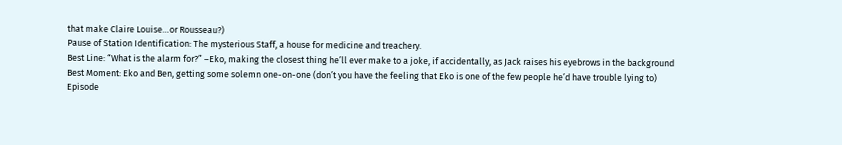that make Claire Louise…or Rousseau?)
Pause of Station Identification: The mysterious Staff, a house for medicine and treachery.
Best Line: “What is the alarm for?” –Eko, making the closest thing he’ll ever make to a joke, if accidentally, as Jack raises his eyebrows in the background
Best Moment: Eko and Ben, getting some solemn one-on-one (don’t you have the feeling that Eko is one of the few people he’d have trouble lying to)
Episode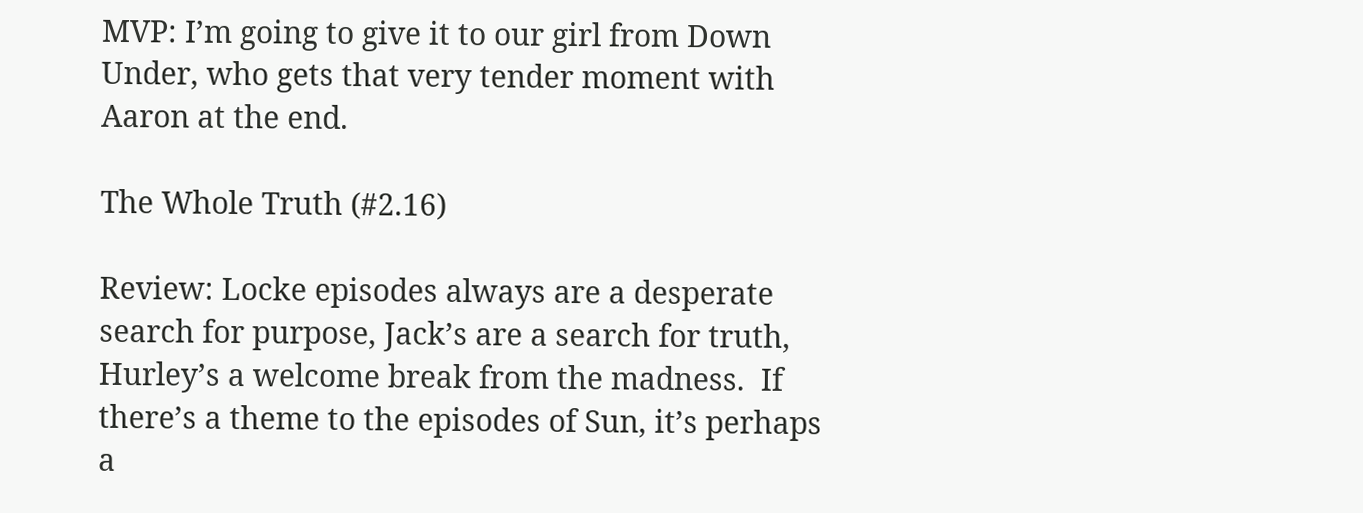MVP: I’m going to give it to our girl from Down Under, who gets that very tender moment with Aaron at the end.

The Whole Truth (#2.16)

Review: Locke episodes always are a desperate search for purpose, Jack’s are a search for truth, Hurley’s a welcome break from the madness.  If there’s a theme to the episodes of Sun, it’s perhaps a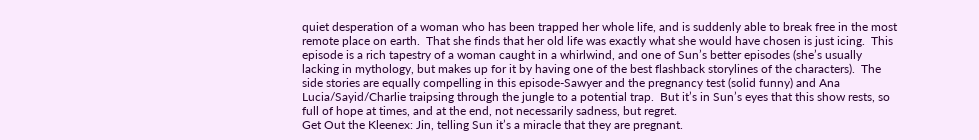quiet desperation of a woman who has been trapped her whole life, and is suddenly able to break free in the most remote place on earth.  That she finds that her old life was exactly what she would have chosen is just icing.  This episode is a rich tapestry of a woman caught in a whirlwind, and one of Sun’s better episodes (she’s usually lacking in mythology, but makes up for it by having one of the best flashback storylines of the characters).  The side stories are equally compelling in this episode-Sawyer and the pregnancy test (solid funny) and Ana Lucia/Sayid/Charlie traipsing through the jungle to a potential trap.  But it’s in Sun’s eyes that this show rests, so full of hope at times, and at the end, not necessarily sadness, but regret.
Get Out the Kleenex: Jin, telling Sun it’s a miracle that they are pregnant.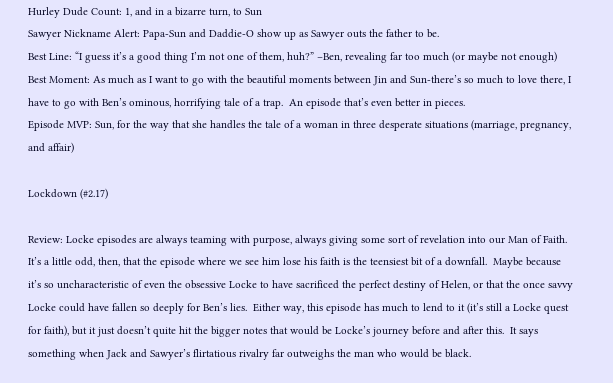Hurley Dude Count: 1, and in a bizarre turn, to Sun
Sawyer Nickname Alert: Papa-Sun and Daddie-O show up as Sawyer outs the father to be.
Best Line: “I guess it’s a good thing I’m not one of them, huh?” –Ben, revealing far too much (or maybe not enough)
Best Moment: As much as I want to go with the beautiful moments between Jin and Sun-there’s so much to love there, I have to go with Ben’s ominous, horrifying tale of a trap.  An episode that’s even better in pieces.
Episode MVP: Sun, for the way that she handles the tale of a woman in three desperate situations (marriage, pregnancy, and affair)

Lockdown (#2.17)

Review: Locke episodes are always teaming with purpose, always giving some sort of revelation into our Man of Faith.  It’s a little odd, then, that the episode where we see him lose his faith is the teensiest bit of a downfall.  Maybe because it’s so uncharacteristic of even the obsessive Locke to have sacrificed the perfect destiny of Helen, or that the once savvy Locke could have fallen so deeply for Ben’s lies.  Either way, this episode has much to lend to it (it’s still a Locke quest for faith), but it just doesn’t quite hit the bigger notes that would be Locke’s journey before and after this.  It says something when Jack and Sawyer’s flirtatious rivalry far outweighs the man who would be black.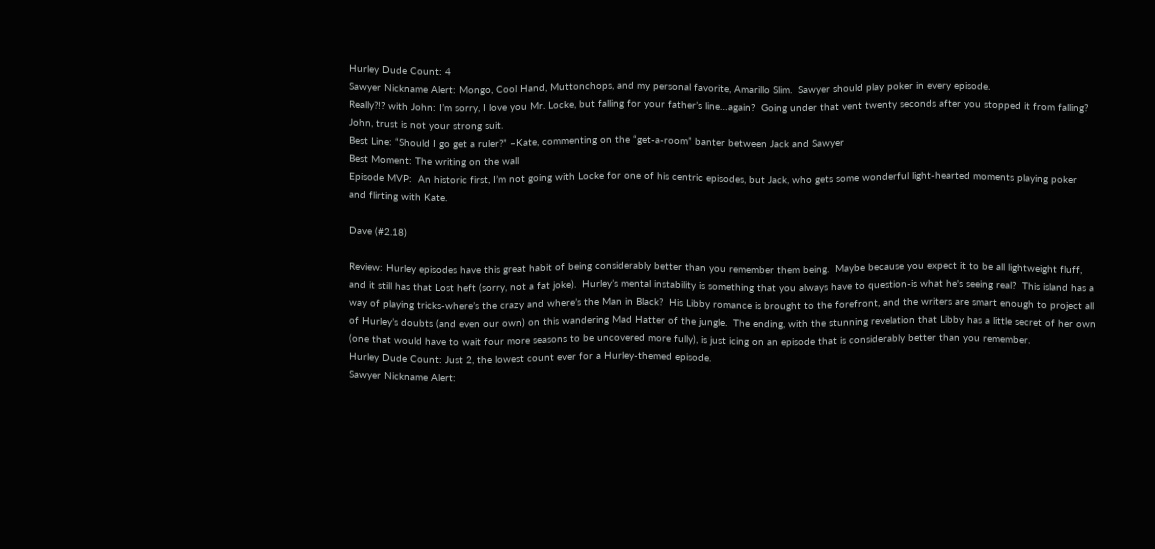Hurley Dude Count: 4
Sawyer Nickname Alert: Mongo, Cool Hand, Muttonchops, and my personal favorite, Amarillo Slim.  Sawyer should play poker in every episode.
Really?!? with John: I’m sorry, I love you Mr. Locke, but falling for your father’s line…again?  Going under that vent twenty seconds after you stopped it from falling?  John, trust is not your strong suit.
Best Line: “Should I go get a ruler?” –Kate, commenting on the “get-a-room” banter between Jack and Sawyer
Best Moment: The writing on the wall
Episode MVP:  An historic first, I’m not going with Locke for one of his centric episodes, but Jack, who gets some wonderful light-hearted moments playing poker and flirting with Kate.

Dave (#2.18)

Review: Hurley episodes have this great habit of being considerably better than you remember them being.  Maybe because you expect it to be all lightweight fluff, and it still has that Lost heft (sorry, not a fat joke).  Hurley’s mental instability is something that you always have to question-is what he's seeing real?  This island has a way of playing tricks-where’s the crazy and where’s the Man in Black?  His Libby romance is brought to the forefront, and the writers are smart enough to project all of Hurley’s doubts (and even our own) on this wandering Mad Hatter of the jungle.  The ending, with the stunning revelation that Libby has a little secret of her own (one that would have to wait four more seasons to be uncovered more fully), is just icing on an episode that is considerably better than you remember.
Hurley Dude Count: Just 2, the lowest count ever for a Hurley-themed episode.
Sawyer Nickname Alert: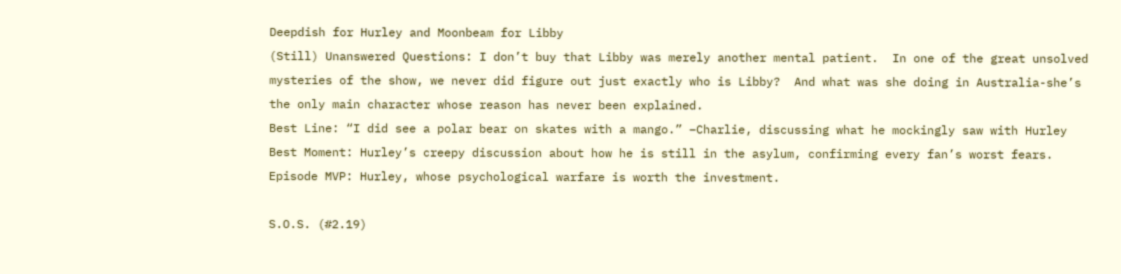Deepdish for Hurley and Moonbeam for Libby
(Still) Unanswered Questions: I don’t buy that Libby was merely another mental patient.  In one of the great unsolved mysteries of the show, we never did figure out just exactly who is Libby?  And what was she doing in Australia-she’s the only main character whose reason has never been explained.
Best Line: “I did see a polar bear on skates with a mango.” –Charlie, discussing what he mockingly saw with Hurley
Best Moment: Hurley’s creepy discussion about how he is still in the asylum, confirming every fan’s worst fears.
Episode MVP: Hurley, whose psychological warfare is worth the investment.

S.O.S. (#2.19)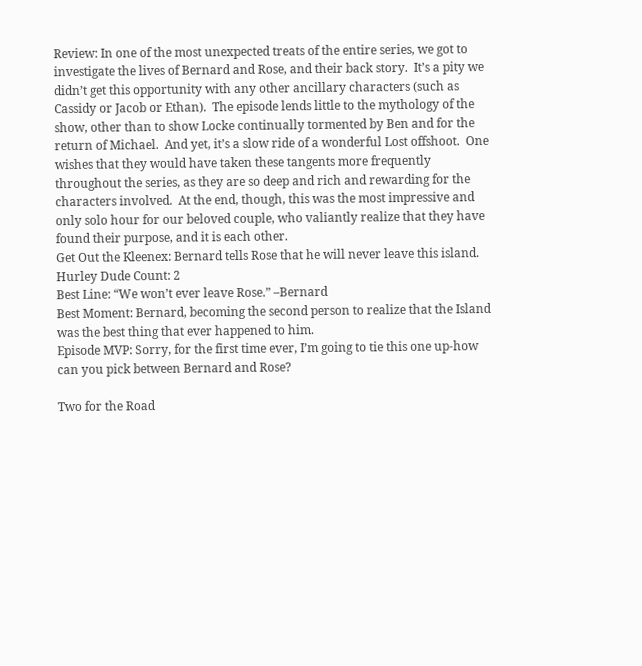Review: In one of the most unexpected treats of the entire series, we got to investigate the lives of Bernard and Rose, and their back story.  It’s a pity we didn’t get this opportunity with any other ancillary characters (such as Cassidy or Jacob or Ethan).  The episode lends little to the mythology of the show, other than to show Locke continually tormented by Ben and for the return of Michael.  And yet, it’s a slow ride of a wonderful Lost offshoot.  One wishes that they would have taken these tangents more frequently throughout the series, as they are so deep and rich and rewarding for the characters involved.  At the end, though, this was the most impressive and only solo hour for our beloved couple, who valiantly realize that they have found their purpose, and it is each other.
Get Out the Kleenex: Bernard tells Rose that he will never leave this island.
Hurley Dude Count: 2
Best Line: “We won’t ever leave Rose.” –Bernard
Best Moment: Bernard, becoming the second person to realize that the Island was the best thing that ever happened to him.
Episode MVP: Sorry, for the first time ever, I’m going to tie this one up-how can you pick between Bernard and Rose?

Two for the Road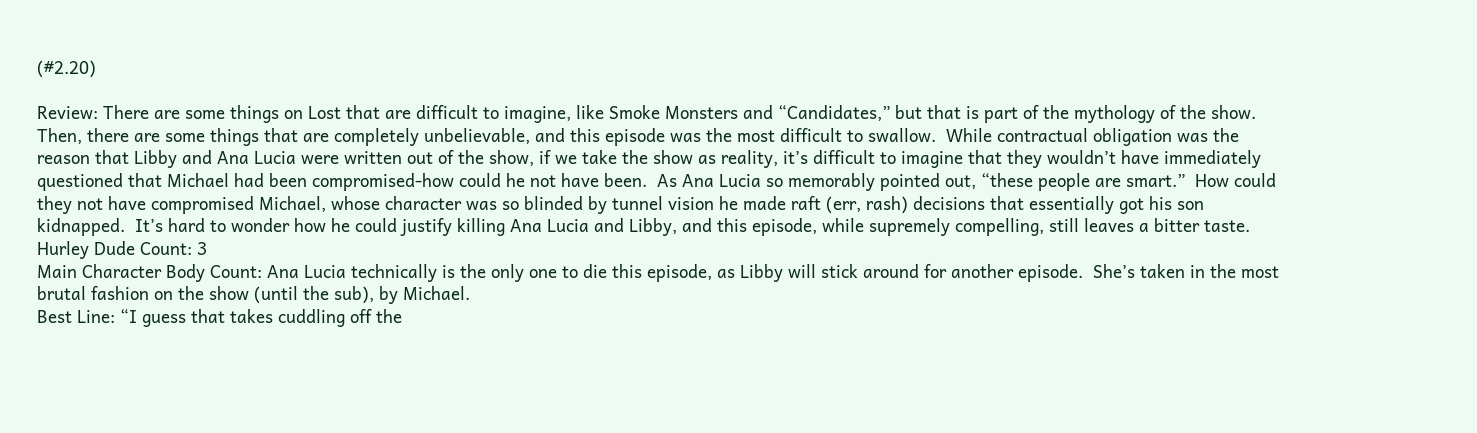(#2.20)

Review: There are some things on Lost that are difficult to imagine, like Smoke Monsters and “Candidates,” but that is part of the mythology of the show.  Then, there are some things that are completely unbelievable, and this episode was the most difficult to swallow.  While contractual obligation was the reason that Libby and Ana Lucia were written out of the show, if we take the show as reality, it’s difficult to imagine that they wouldn’t have immediately questioned that Michael had been compromised-how could he not have been.  As Ana Lucia so memorably pointed out, “these people are smart.”  How could they not have compromised Michael, whose character was so blinded by tunnel vision he made raft (err, rash) decisions that essentially got his son kidnapped.  It’s hard to wonder how he could justify killing Ana Lucia and Libby, and this episode, while supremely compelling, still leaves a bitter taste.
Hurley Dude Count: 3
Main Character Body Count: Ana Lucia technically is the only one to die this episode, as Libby will stick around for another episode.  She’s taken in the most brutal fashion on the show (until the sub), by Michael.
Best Line: “I guess that takes cuddling off the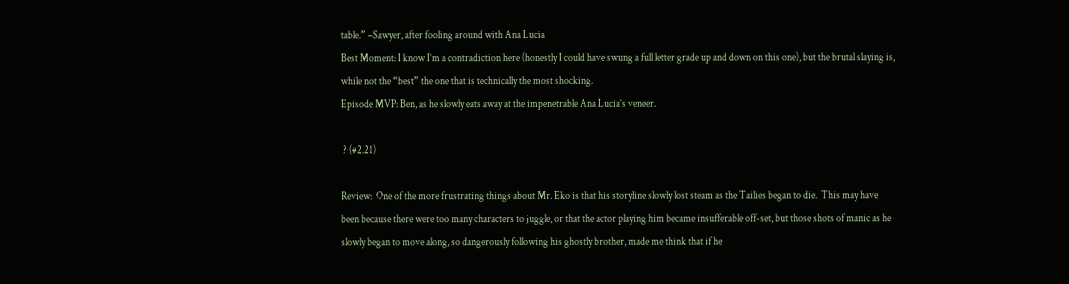table.” –Sawyer, after fooling around with Ana Lucia
Best Moment: I know I’m a contradiction here (honestly I could have swung a full letter grade up and down on this one), but the brutal slaying is, while not the “best” the one that is technically the most shocking.
Episode MVP: Ben, as he slowly eats away at the impenetrable Ana Lucia’s veneer.

 ? (#2.21)

Review:  One of the more frustrating things about Mr. Eko is that his storyline slowly lost steam as the Tailies began to die.  This may have been because there were too many characters to juggle, or that the actor playing him became insufferable off-set, but those shots of manic as he slowly began to move along, so dangerously following his ghostly brother, made me think that if he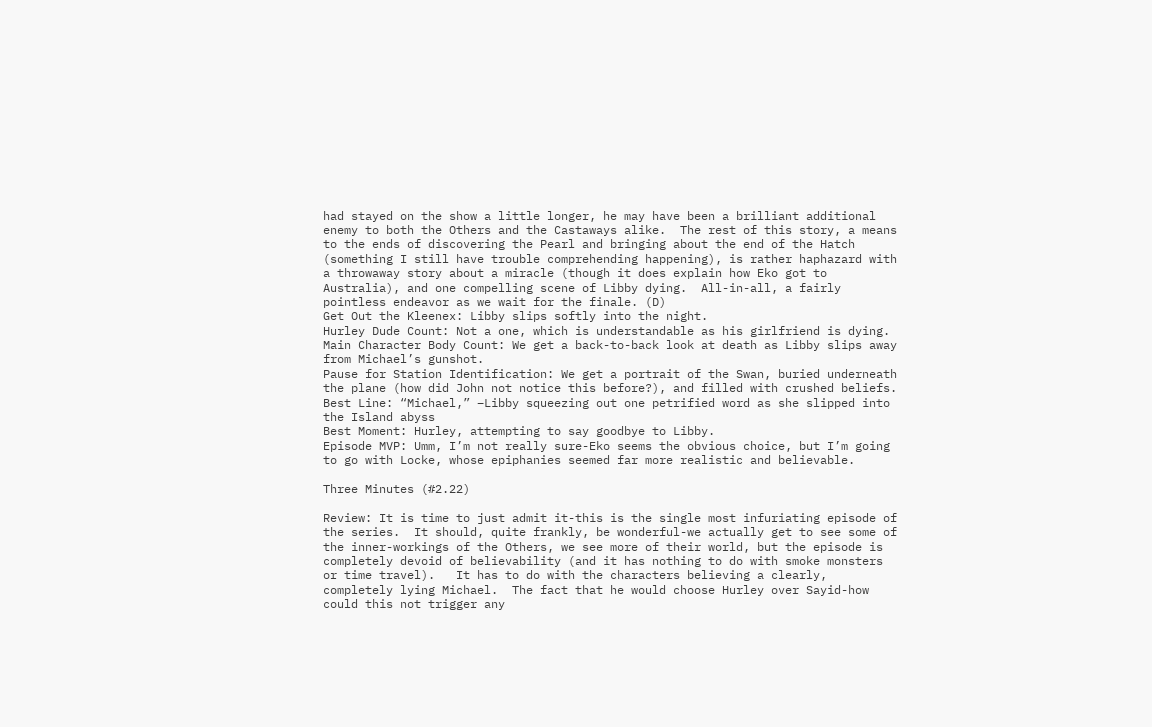had stayed on the show a little longer, he may have been a brilliant additional enemy to both the Others and the Castaways alike.  The rest of this story, a means to the ends of discovering the Pearl and bringing about the end of the Hatch (something I still have trouble comprehending happening), is rather haphazard with a throwaway story about a miracle (though it does explain how Eko got to Australia), and one compelling scene of Libby dying.  All-in-all, a fairly pointless endeavor as we wait for the finale. (D)
Get Out the Kleenex: Libby slips softly into the night.
Hurley Dude Count: Not a one, which is understandable as his girlfriend is dying.
Main Character Body Count: We get a back-to-back look at death as Libby slips away from Michael’s gunshot.
Pause for Station Identification: We get a portrait of the Swan, buried underneath the plane (how did John not notice this before?), and filled with crushed beliefs.
Best Line: “Michael,” –Libby squeezing out one petrified word as she slipped into the Island abyss
Best Moment: Hurley, attempting to say goodbye to Libby.
Episode MVP: Umm, I’m not really sure-Eko seems the obvious choice, but I’m going to go with Locke, whose epiphanies seemed far more realistic and believable.

Three Minutes (#2.22)

Review: It is time to just admit it-this is the single most infuriating episode of the series.  It should, quite frankly, be wonderful-we actually get to see some of the inner-workings of the Others, we see more of their world, but the episode is completely devoid of believability (and it has nothing to do with smoke monsters or time travel).   It has to do with the characters believing a clearly, completely lying Michael.  The fact that he would choose Hurley over Sayid-how could this not trigger any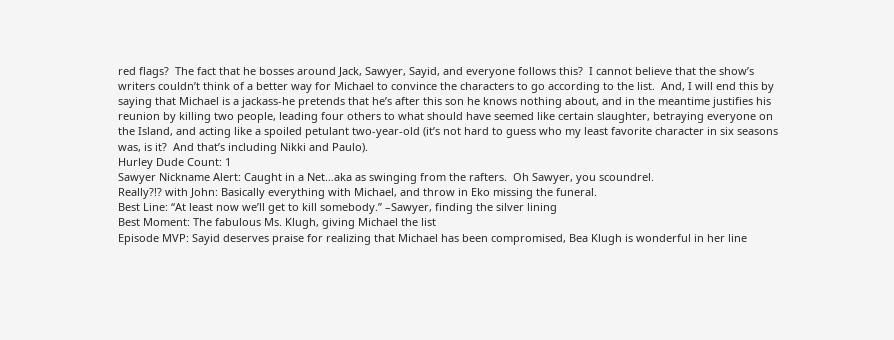red flags?  The fact that he bosses around Jack, Sawyer, Sayid, and everyone follows this?  I cannot believe that the show’s writers couldn’t think of a better way for Michael to convince the characters to go according to the list.  And, I will end this by saying that Michael is a jackass-he pretends that he’s after this son he knows nothing about, and in the meantime justifies his reunion by killing two people, leading four others to what should have seemed like certain slaughter, betraying everyone on the Island, and acting like a spoiled petulant two-year-old (it’s not hard to guess who my least favorite character in six seasons was, is it?  And that’s including Nikki and Paulo).
Hurley Dude Count: 1
Sawyer Nickname Alert: Caught in a Net…aka as swinging from the rafters.  Oh Sawyer, you scoundrel.
Really?!? with John: Basically everything with Michael, and throw in Eko missing the funeral.
Best Line: “At least now we’ll get to kill somebody.” –Sawyer, finding the silver lining
Best Moment: The fabulous Ms. Klugh, giving Michael the list
Episode MVP: Sayid deserves praise for realizing that Michael has been compromised, Bea Klugh is wonderful in her line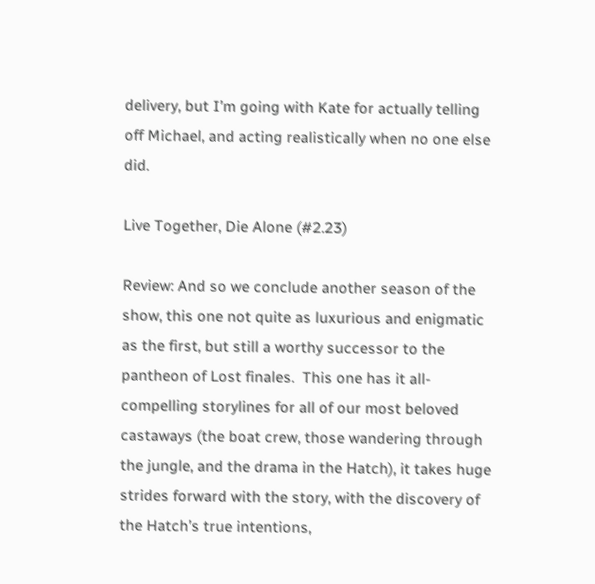delivery, but I’m going with Kate for actually telling off Michael, and acting realistically when no one else did.

Live Together, Die Alone (#2.23)

Review: And so we conclude another season of the show, this one not quite as luxurious and enigmatic as the first, but still a worthy successor to the pantheon of Lost finales.  This one has it all-compelling storylines for all of our most beloved castaways (the boat crew, those wandering through the jungle, and the drama in the Hatch), it takes huge strides forward with the story, with the discovery of the Hatch’s true intentions,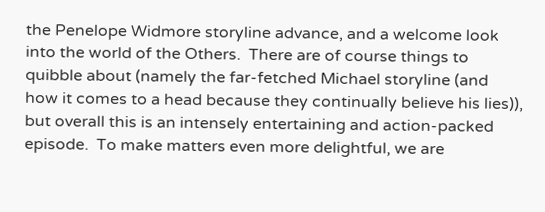the Penelope Widmore storyline advance, and a welcome look into the world of the Others.  There are of course things to quibble about (namely the far-fetched Michael storyline (and how it comes to a head because they continually believe his lies)), but overall this is an intensely entertaining and action-packed episode.  To make matters even more delightful, we are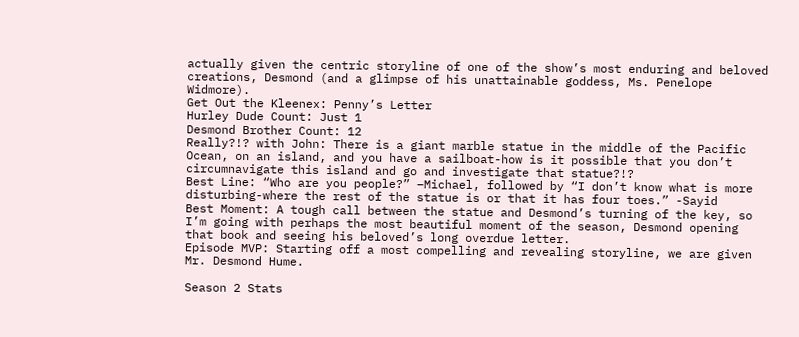actually given the centric storyline of one of the show’s most enduring and beloved creations, Desmond (and a glimpse of his unattainable goddess, Ms. Penelope Widmore).
Get Out the Kleenex: Penny’s Letter
Hurley Dude Count: Just 1
Desmond Brother Count: 12
Really?!? with John: There is a giant marble statue in the middle of the Pacific Ocean, on an island, and you have a sailboat-how is it possible that you don’t circumnavigate this island and go and investigate that statue?!?
Best Line: “Who are you people?” –Michael, followed by “I don’t know what is more disturbing-where the rest of the statue is or that it has four toes.” -Sayid
Best Moment: A tough call between the statue and Desmond’s turning of the key, so I’m going with perhaps the most beautiful moment of the season, Desmond opening that book and seeing his beloved’s long overdue letter.
Episode MVP: Starting off a most compelling and revealing storyline, we are given Mr. Desmond Hume.

Season 2 Stats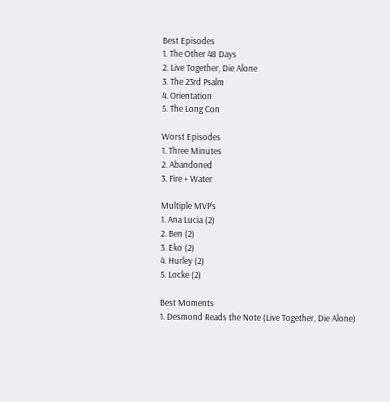Best Episodes
1. The Other 48 Days
2. Live Together, Die Alone
3. The 23rd Psalm
4. Orientation
5. The Long Con

Worst Episodes
1. Three Minutes
2. Abandoned
3. Fire + Water

Multiple MVP’s
1. Ana Lucia (2)
2. Ben (2)
3. Eko (2)
4. Hurley (2)
5. Locke (2)

Best Moments
1. Desmond Reads the Note (Live Together, Die Alone)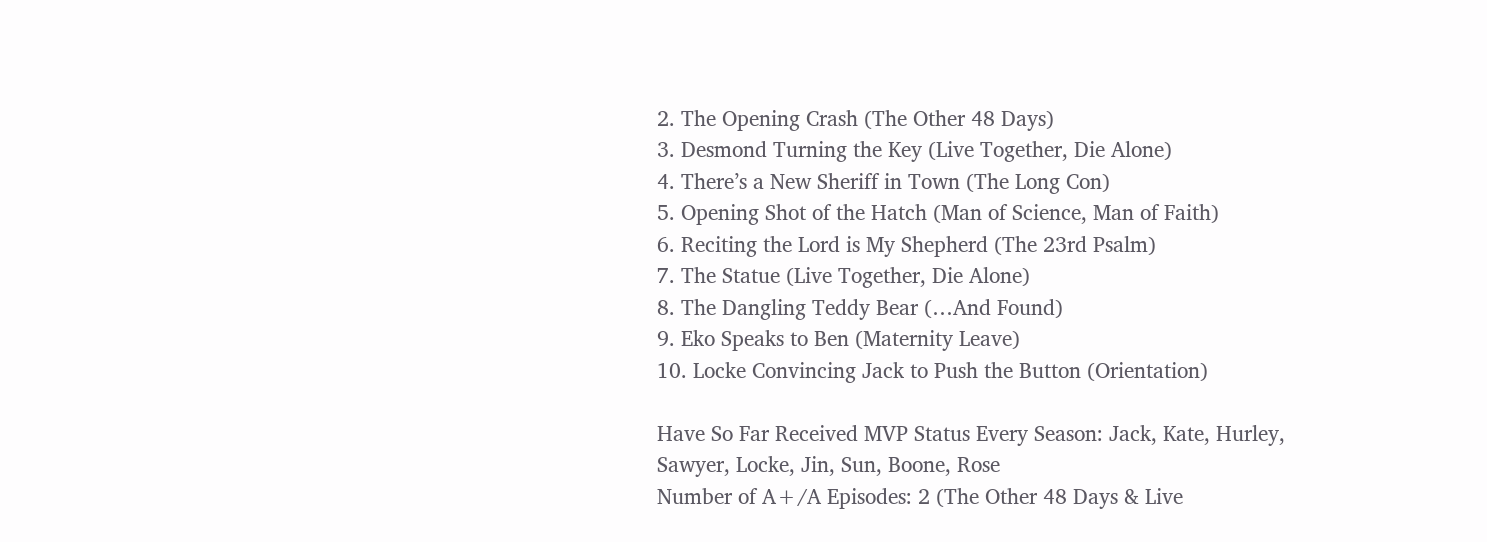2. The Opening Crash (The Other 48 Days)
3. Desmond Turning the Key (Live Together, Die Alone)
4. There’s a New Sheriff in Town (The Long Con)
5. Opening Shot of the Hatch (Man of Science, Man of Faith)
6. Reciting the Lord is My Shepherd (The 23rd Psalm)
7. The Statue (Live Together, Die Alone)
8. The Dangling Teddy Bear (…And Found)
9. Eko Speaks to Ben (Maternity Leave)
10. Locke Convincing Jack to Push the Button (Orientation)

Have So Far Received MVP Status Every Season: Jack, Kate, Hurley, Sawyer, Locke, Jin, Sun, Boone, Rose
Number of A+/A Episodes: 2 (The Other 48 Days & Live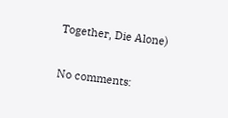Together, Die Alone)

No comments: